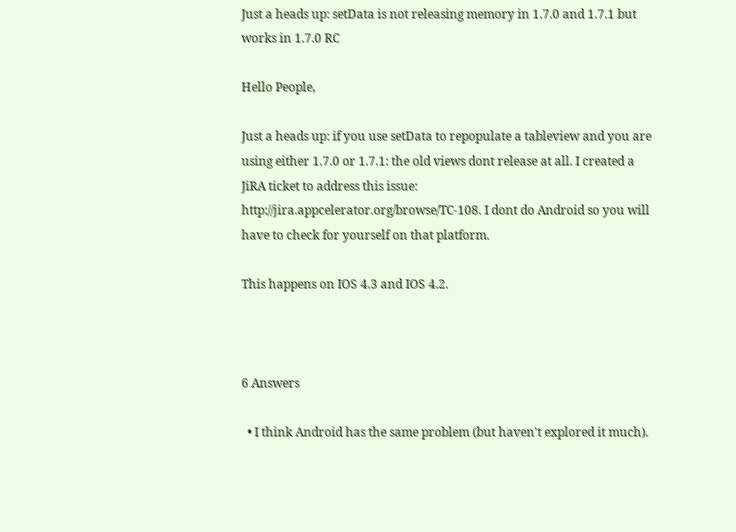Just a heads up: setData is not releasing memory in 1.7.0 and 1.7.1 but works in 1.7.0 RC

Hello People,

Just a heads up: if you use setData to repopulate a tableview and you are using either 1.7.0 or 1.7.1: the old views dont release at all. I created a JiRA ticket to address this issue: http://jira.appcelerator.org/browse/TC-108. I dont do Android so you will have to check for yourself on that platform.

This happens on IOS 4.3 and IOS 4.2.



6 Answers

  • I think Android has the same problem (but haven't explored it much).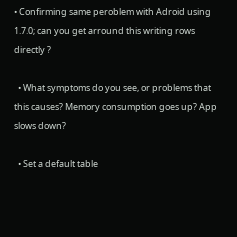• Confirming same peroblem with Adroid using 1.7.0; can you get arround this writing rows directly ?

  • What symptoms do you see, or problems that this causes? Memory consumption goes up? App slows down?

  • Set a default table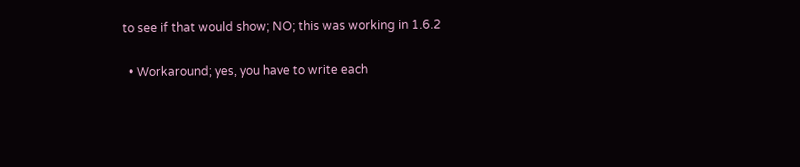to see if that would show; NO; this was working in 1.6.2

  • Workaround; yes, you have to write each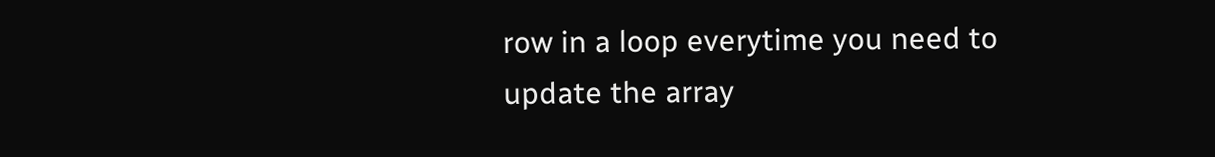row in a loop everytime you need to update the array